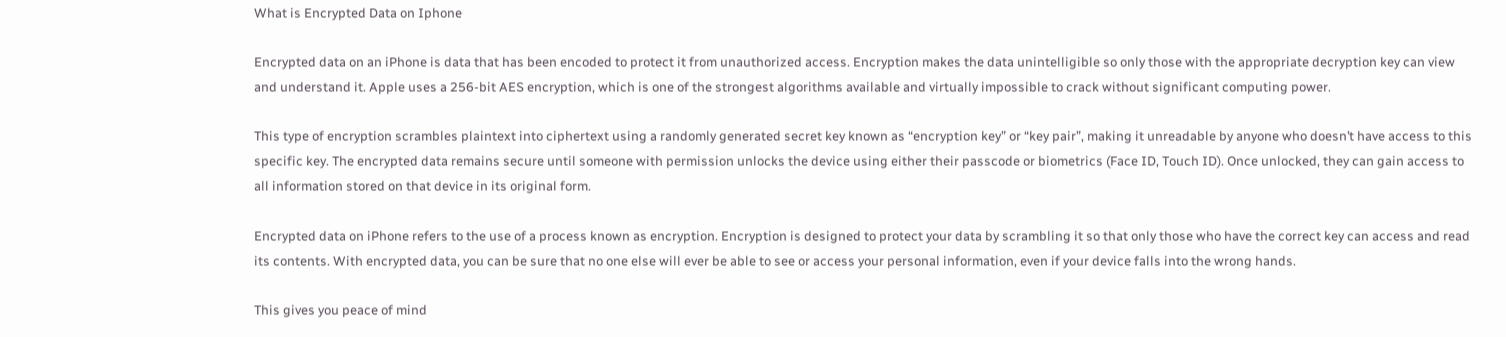What is Encrypted Data on Iphone

Encrypted data on an iPhone is data that has been encoded to protect it from unauthorized access. Encryption makes the data unintelligible so only those with the appropriate decryption key can view and understand it. Apple uses a 256-bit AES encryption, which is one of the strongest algorithms available and virtually impossible to crack without significant computing power.

This type of encryption scrambles plaintext into ciphertext using a randomly generated secret key known as “encryption key” or “key pair”, making it unreadable by anyone who doesn’t have access to this specific key. The encrypted data remains secure until someone with permission unlocks the device using either their passcode or biometrics (Face ID, Touch ID). Once unlocked, they can gain access to all information stored on that device in its original form.

Encrypted data on iPhone refers to the use of a process known as encryption. Encryption is designed to protect your data by scrambling it so that only those who have the correct key can access and read its contents. With encrypted data, you can be sure that no one else will ever be able to see or access your personal information, even if your device falls into the wrong hands.

This gives you peace of mind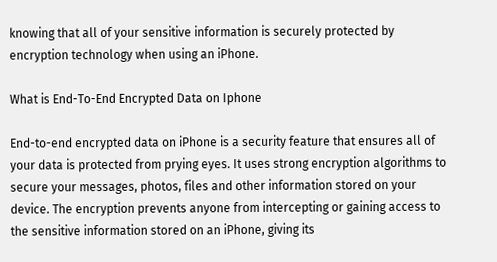knowing that all of your sensitive information is securely protected by encryption technology when using an iPhone.

What is End-To-End Encrypted Data on Iphone

End-to-end encrypted data on iPhone is a security feature that ensures all of your data is protected from prying eyes. It uses strong encryption algorithms to secure your messages, photos, files and other information stored on your device. The encryption prevents anyone from intercepting or gaining access to the sensitive information stored on an iPhone, giving its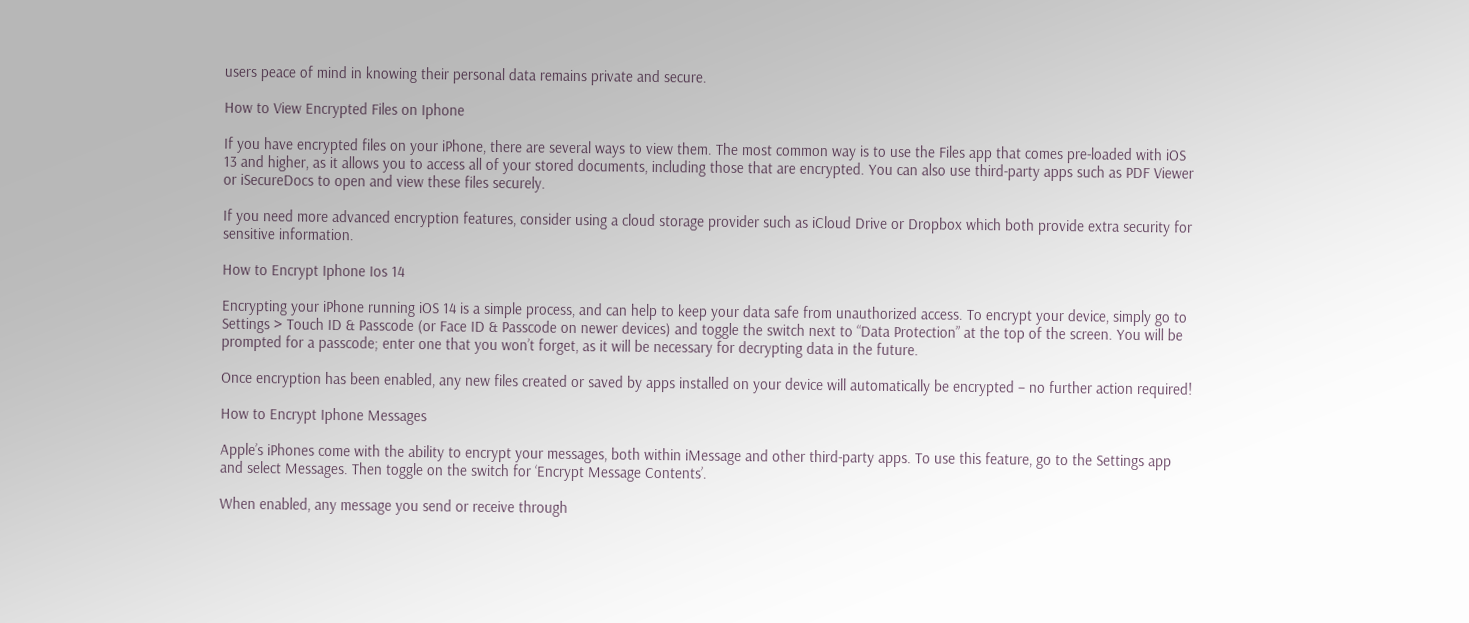users peace of mind in knowing their personal data remains private and secure.

How to View Encrypted Files on Iphone

If you have encrypted files on your iPhone, there are several ways to view them. The most common way is to use the Files app that comes pre-loaded with iOS 13 and higher, as it allows you to access all of your stored documents, including those that are encrypted. You can also use third-party apps such as PDF Viewer or iSecureDocs to open and view these files securely.

If you need more advanced encryption features, consider using a cloud storage provider such as iCloud Drive or Dropbox which both provide extra security for sensitive information.

How to Encrypt Iphone Ios 14

Encrypting your iPhone running iOS 14 is a simple process, and can help to keep your data safe from unauthorized access. To encrypt your device, simply go to Settings > Touch ID & Passcode (or Face ID & Passcode on newer devices) and toggle the switch next to “Data Protection” at the top of the screen. You will be prompted for a passcode; enter one that you won’t forget, as it will be necessary for decrypting data in the future.

Once encryption has been enabled, any new files created or saved by apps installed on your device will automatically be encrypted – no further action required!

How to Encrypt Iphone Messages

Apple’s iPhones come with the ability to encrypt your messages, both within iMessage and other third-party apps. To use this feature, go to the Settings app and select Messages. Then toggle on the switch for ‘Encrypt Message Contents’.

When enabled, any message you send or receive through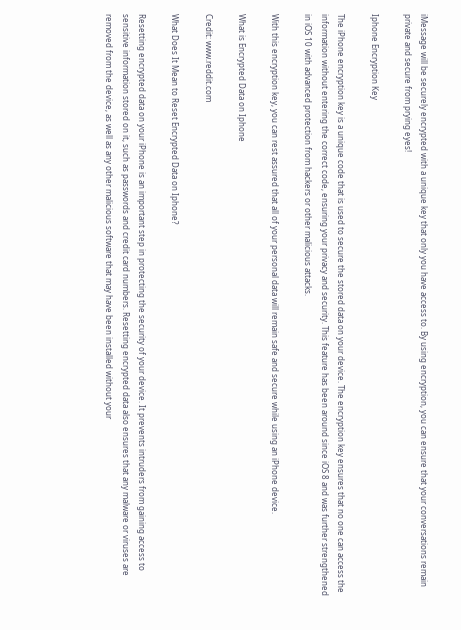iMessage will be securely encrypted with a unique key that only you have access to. By using encryption, you can ensure that your conversations remain private and secure from prying eyes!

Iphone Encryption Key

The iPhone encryption key is a unique code that is used to secure the stored data on your device. The encryption key ensures that no one can access the information without entering the correct code, ensuring your privacy and security. This feature has been around since iOS 8 and was further strengthened in iOS 10 with advanced protection from hackers or other malicious attacks.

With this encryption key, you can rest assured that all of your personal data will remain safe and secure while using an iPhone device.

What is Encrypted Data on Iphone

Credit: www.reddit.com

What Does It Mean to Reset Encrypted Data on Iphone?

Resetting encrypted data on your iPhone is an important step in protecting the security of your device. It prevents intruders from gaining access to sensitive information stored on it, such as passwords and credit card numbers. Resetting encrypted data also ensures that any malware or viruses are removed from the device, as well as any other malicious software that may have been installed without your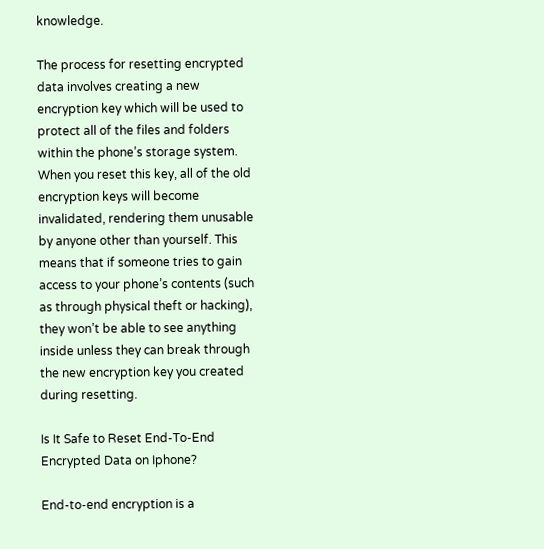knowledge.

The process for resetting encrypted data involves creating a new encryption key which will be used to protect all of the files and folders within the phone’s storage system. When you reset this key, all of the old encryption keys will become invalidated, rendering them unusable by anyone other than yourself. This means that if someone tries to gain access to your phone’s contents (such as through physical theft or hacking), they won’t be able to see anything inside unless they can break through the new encryption key you created during resetting.

Is It Safe to Reset End-To-End Encrypted Data on Iphone?

End-to-end encryption is a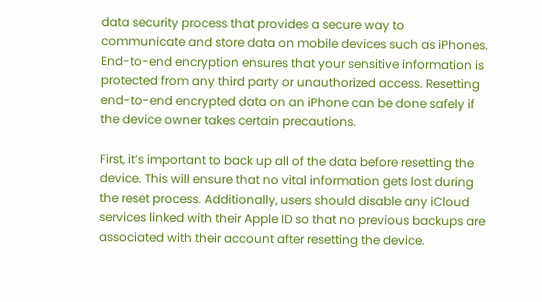data security process that provides a secure way to communicate and store data on mobile devices such as iPhones. End-to-end encryption ensures that your sensitive information is protected from any third party or unauthorized access. Resetting end-to-end encrypted data on an iPhone can be done safely if the device owner takes certain precautions.

First, it’s important to back up all of the data before resetting the device. This will ensure that no vital information gets lost during the reset process. Additionally, users should disable any iCloud services linked with their Apple ID so that no previous backups are associated with their account after resetting the device.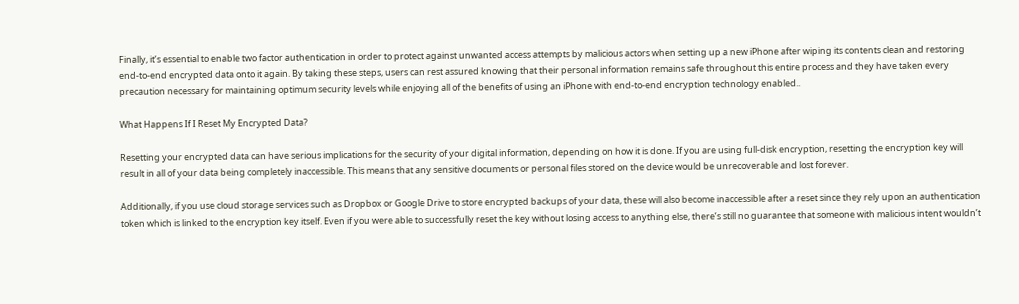Finally, it’s essential to enable two factor authentication in order to protect against unwanted access attempts by malicious actors when setting up a new iPhone after wiping its contents clean and restoring end-to-end encrypted data onto it again. By taking these steps, users can rest assured knowing that their personal information remains safe throughout this entire process and they have taken every precaution necessary for maintaining optimum security levels while enjoying all of the benefits of using an iPhone with end-to-end encryption technology enabled..

What Happens If I Reset My Encrypted Data?

Resetting your encrypted data can have serious implications for the security of your digital information, depending on how it is done. If you are using full-disk encryption, resetting the encryption key will result in all of your data being completely inaccessible. This means that any sensitive documents or personal files stored on the device would be unrecoverable and lost forever.

Additionally, if you use cloud storage services such as Dropbox or Google Drive to store encrypted backups of your data, these will also become inaccessible after a reset since they rely upon an authentication token which is linked to the encryption key itself. Even if you were able to successfully reset the key without losing access to anything else, there’s still no guarantee that someone with malicious intent wouldn’t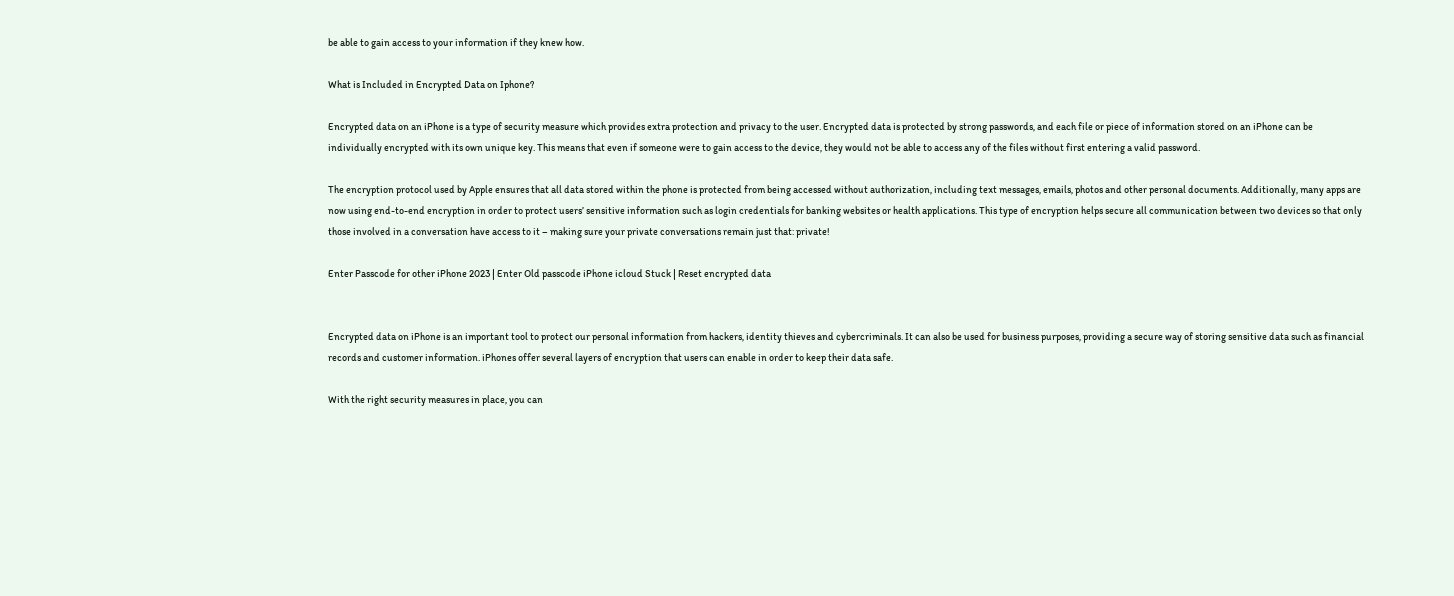be able to gain access to your information if they knew how.

What is Included in Encrypted Data on Iphone?

Encrypted data on an iPhone is a type of security measure which provides extra protection and privacy to the user. Encrypted data is protected by strong passwords, and each file or piece of information stored on an iPhone can be individually encrypted with its own unique key. This means that even if someone were to gain access to the device, they would not be able to access any of the files without first entering a valid password.

The encryption protocol used by Apple ensures that all data stored within the phone is protected from being accessed without authorization, including text messages, emails, photos and other personal documents. Additionally, many apps are now using end-to-end encryption in order to protect users’ sensitive information such as login credentials for banking websites or health applications. This type of encryption helps secure all communication between two devices so that only those involved in a conversation have access to it – making sure your private conversations remain just that: private!

Enter Passcode for other iPhone 2023 | Enter Old passcode iPhone icloud Stuck | Reset encrypted data


Encrypted data on iPhone is an important tool to protect our personal information from hackers, identity thieves and cybercriminals. It can also be used for business purposes, providing a secure way of storing sensitive data such as financial records and customer information. iPhones offer several layers of encryption that users can enable in order to keep their data safe.

With the right security measures in place, you can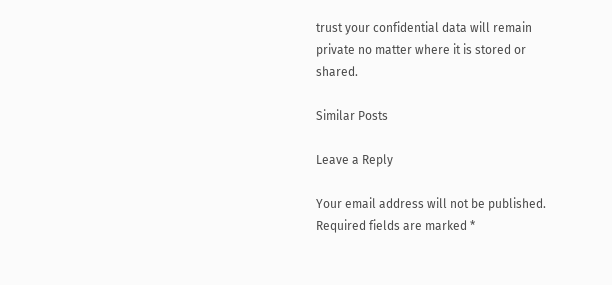trust your confidential data will remain private no matter where it is stored or shared.

Similar Posts

Leave a Reply

Your email address will not be published. Required fields are marked *